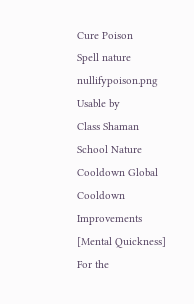Cure Poison
Spell nature nullifypoison.png
Usable by
Class Shaman
School Nature
Cooldown Global Cooldown
Improvements [Mental Quickness]
For the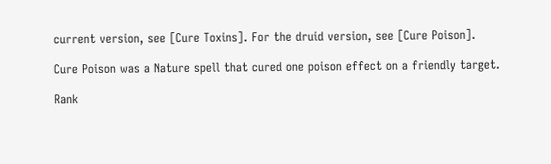current version, see [Cure Toxins]. For the druid version, see [Cure Poison].

Cure Poison was a Nature spell that cured one poison effect on a friendly target.

Rank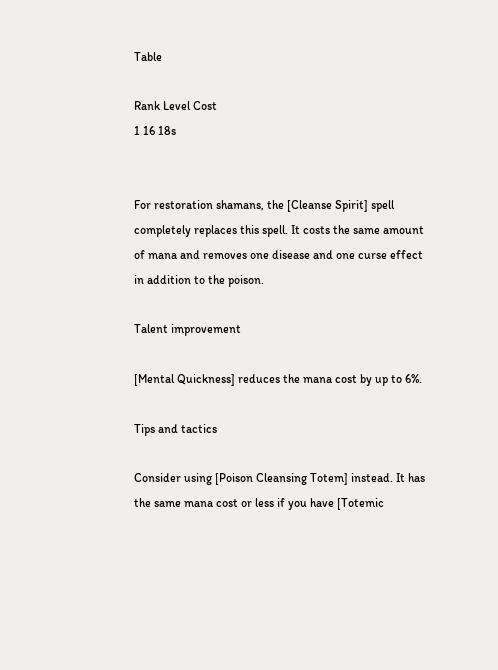Table

Rank Level Cost
1 16 18s


For restoration shamans, the [Cleanse Spirit] spell completely replaces this spell. It costs the same amount of mana and removes one disease and one curse effect in addition to the poison.

Talent improvement

[Mental Quickness] reduces the mana cost by up to 6%.

Tips and tactics

Consider using [Poison Cleansing Totem] instead. It has the same mana cost or less if you have [Totemic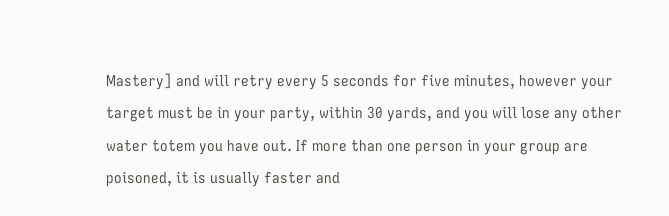Mastery] and will retry every 5 seconds for five minutes, however your target must be in your party, within 30 yards, and you will lose any other water totem you have out. If more than one person in your group are poisoned, it is usually faster and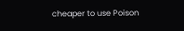cheaper to use Poison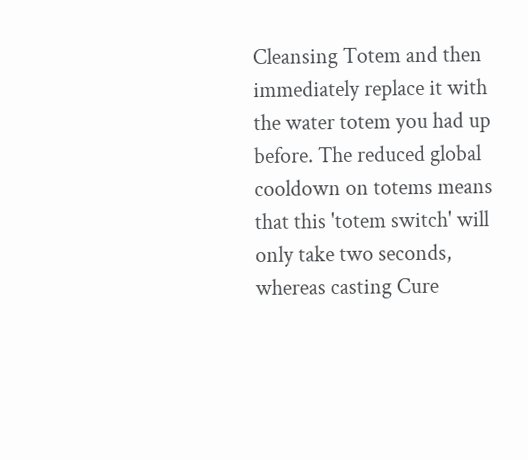Cleansing Totem and then immediately replace it with the water totem you had up before. The reduced global cooldown on totems means that this 'totem switch' will only take two seconds, whereas casting Cure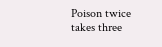Poison twice takes three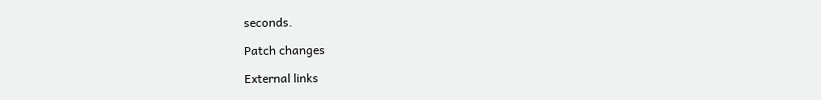seconds.

Patch changes

External links